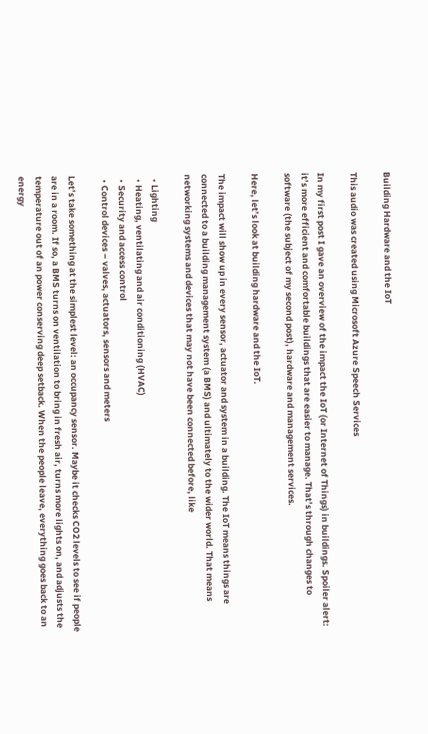Building Hardware and the IoT

This audio was created using Microsoft Azure Speech Services

In my first post I gave an overview of the impact the IoT (or Internet of Things) in buildings. Spoiler alert: it’s more efficient and comfortable buildings that are easier to manage. That’s through changes to software (the subject of my second post), hardware and management services.

Here, let’s look at building hardware and the IoT.

The impact will show up in every sensor, actuator and system in a building. The IoT means things are connected to a building management system (a BMS) and ultimately to the wider world. That means networking systems and devices that may not have been connected before, like

  • Lighting
  • Heating, ventilating and air conditioning (HVAC)
  • Security and access control
  • Control devices – valves, actuators, sensors and meters

Let’s take something at the simplest level: an occupancy sensor. Maybe it checks CO2 levels to see if people are in a room. If so, a BMS turns on ventilation to bring in fresh air, turns more lights on, and adjusts the temperature out of an power conserving deep setback. When the people leave, everything goes back to an energy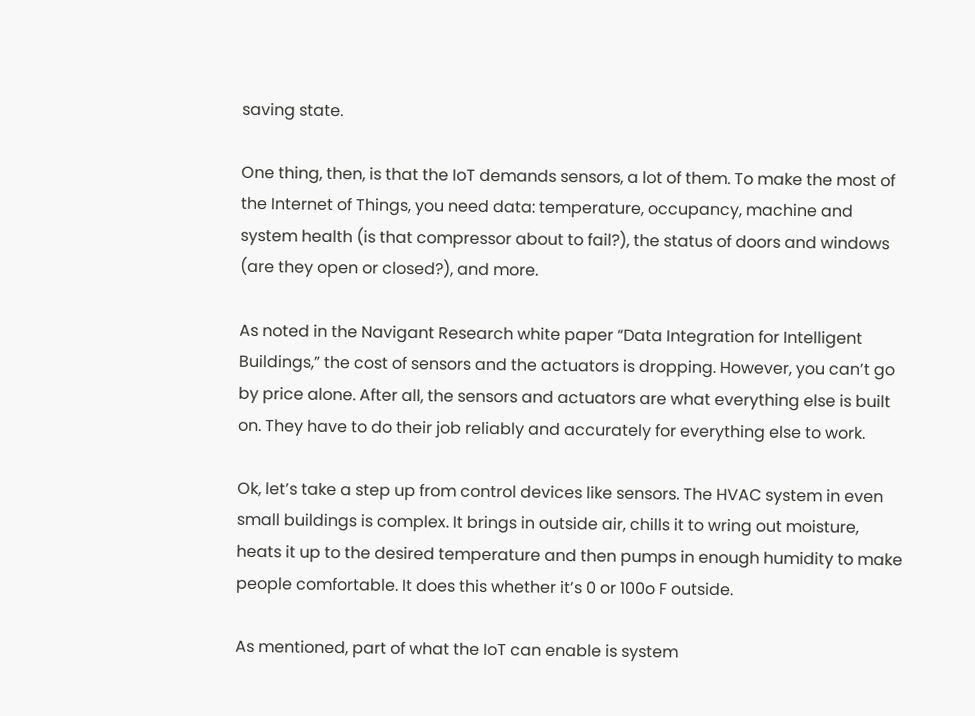saving state.

One thing, then, is that the IoT demands sensors, a lot of them. To make the most of the Internet of Things, you need data: temperature, occupancy, machine and system health (is that compressor about to fail?), the status of doors and windows (are they open or closed?), and more.

As noted in the Navigant Research white paper “Data Integration for Intelligent Buildings,” the cost of sensors and the actuators is dropping. However, you can’t go by price alone. After all, the sensors and actuators are what everything else is built on. They have to do their job reliably and accurately for everything else to work.

Ok, let’s take a step up from control devices like sensors. The HVAC system in even small buildings is complex. It brings in outside air, chills it to wring out moisture, heats it up to the desired temperature and then pumps in enough humidity to make people comfortable. It does this whether it’s 0 or 100o F outside.

As mentioned, part of what the IoT can enable is system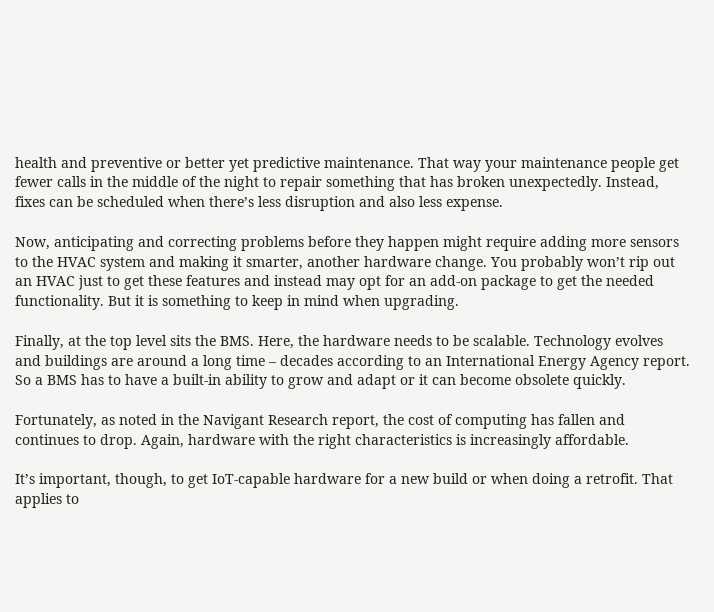health and preventive or better yet predictive maintenance. That way your maintenance people get fewer calls in the middle of the night to repair something that has broken unexpectedly. Instead, fixes can be scheduled when there’s less disruption and also less expense.

Now, anticipating and correcting problems before they happen might require adding more sensors to the HVAC system and making it smarter, another hardware change. You probably won’t rip out an HVAC just to get these features and instead may opt for an add-on package to get the needed functionality. But it is something to keep in mind when upgrading.

Finally, at the top level sits the BMS. Here, the hardware needs to be scalable. Technology evolves and buildings are around a long time – decades according to an International Energy Agency report. So a BMS has to have a built-in ability to grow and adapt or it can become obsolete quickly.

Fortunately, as noted in the Navigant Research report, the cost of computing has fallen and continues to drop. Again, hardware with the right characteristics is increasingly affordable.

It’s important, though, to get IoT-capable hardware for a new build or when doing a retrofit. That applies to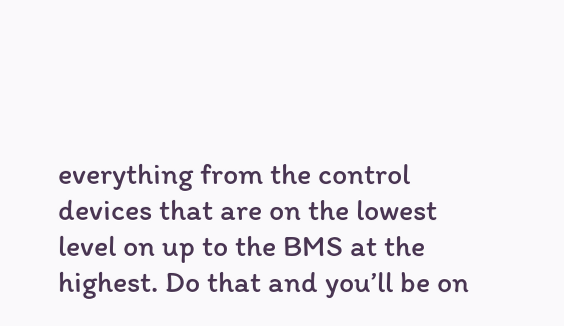everything from the control devices that are on the lowest level on up to the BMS at the highest. Do that and you’ll be on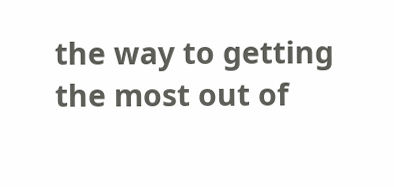the way to getting the most out of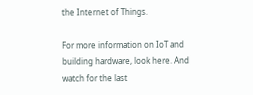the Internet of Things.

For more information on IoT and building hardware, look here. And watch for the last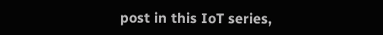post in this IoT series,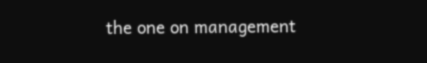the one on management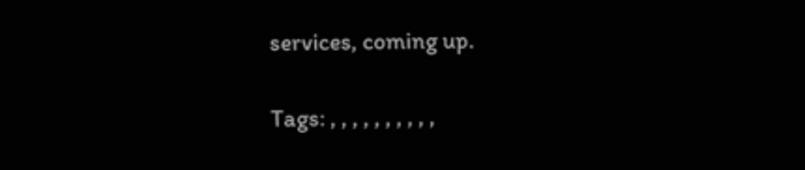services, coming up.

Tags: , , , , , , , , , ,